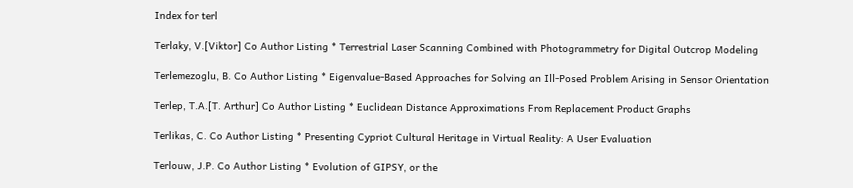Index for terl

Terlaky, V.[Viktor] Co Author Listing * Terrestrial Laser Scanning Combined with Photogrammetry for Digital Outcrop Modeling

Terlemezoglu, B. Co Author Listing * Eigenvalue-Based Approaches for Solving an Ill-Posed Problem Arising in Sensor Orientation

Terlep, T.A.[T. Arthur] Co Author Listing * Euclidean Distance Approximations From Replacement Product Graphs

Terlikas, C. Co Author Listing * Presenting Cypriot Cultural Heritage in Virtual Reality: A User Evaluation

Terlouw, J.P. Co Author Listing * Evolution of GIPSY, or the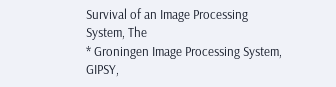Survival of an Image Processing System, The
* Groningen Image Processing System, GIPSY,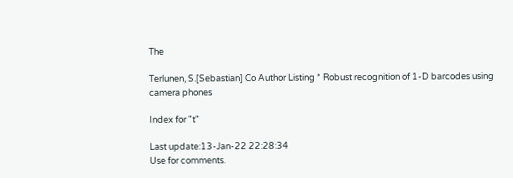The

Terlunen, S.[Sebastian] Co Author Listing * Robust recognition of 1-D barcodes using camera phones

Index for "t"

Last update:13-Jan-22 22:28:34
Use for comments.